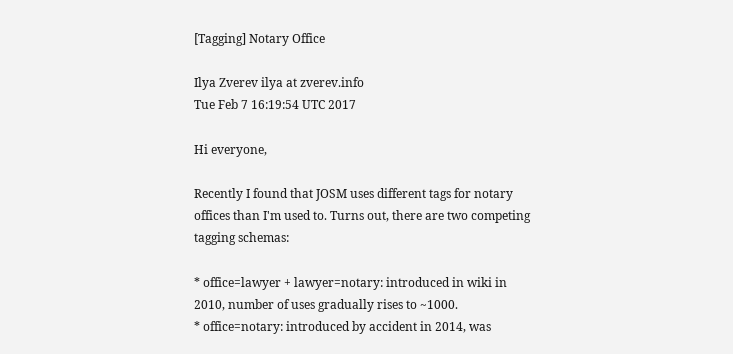[Tagging] Notary Office

Ilya Zverev ilya at zverev.info
Tue Feb 7 16:19:54 UTC 2017

Hi everyone,

Recently I found that JOSM uses different tags for notary offices than I'm used to. Turns out, there are two competing tagging schemas:

* office=lawyer + lawyer=notary: introduced in wiki in 2010, number of uses gradually rises to ~1000.
* office=notary: introduced by accident in 2014, was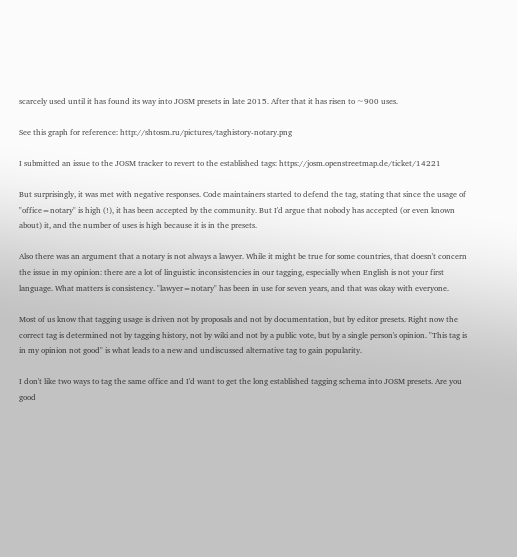scarcely used until it has found its way into JOSM presets in late 2015. After that it has risen to ~900 uses.

See this graph for reference: http://shtosm.ru/pictures/taghistory-notary.png

I submitted an issue to the JOSM tracker to revert to the established tags: https://josm.openstreetmap.de/ticket/14221

But surprisingly, it was met with negative responses. Code maintainers started to defend the tag, stating that since the usage of "office=notary" is high (!), it has been accepted by the community. But I'd argue that nobody has accepted (or even known about) it, and the number of uses is high because it is in the presets.

Also there was an argument that a notary is not always a lawyer. While it might be true for some countries, that doesn't concern the issue in my opinion: there are a lot of linguistic inconsistencies in our tagging, especially when English is not your first language. What matters is consistency. "lawyer=notary" has been in use for seven years, and that was okay with everyone.

Most of us know that tagging usage is driven not by proposals and not by documentation, but by editor presets. Right now the correct tag is determined not by tagging history, not by wiki and not by a public vote, but by a single person's opinion. "This tag is in my opinion not good" is what leads to a new and undiscussed alternative tag to gain popularity.

I don't like two ways to tag the same office and I'd want to get the long established tagging schema into JOSM presets. Are you good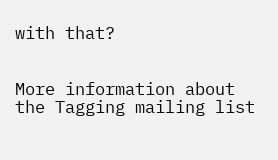with that?


More information about the Tagging mailing list